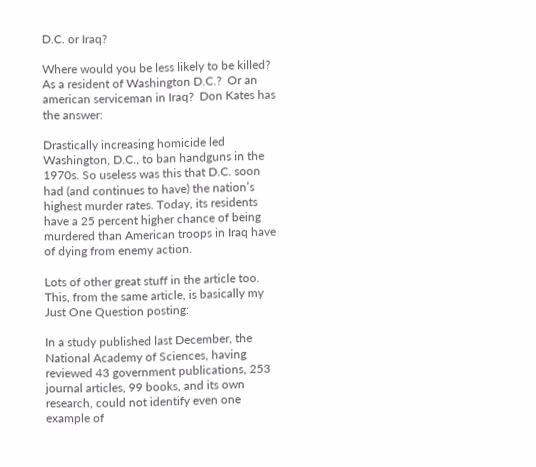D.C. or Iraq?

Where would you be less likely to be killed?  As a resident of Washington D.C.?  Or an american serviceman in Iraq?  Don Kates has the answer:

Drastically increasing homicide led Washington, D.C., to ban handguns in the 1970s. So useless was this that D.C. soon had (and continues to have) the nation’s highest murder rates. Today, its residents have a 25 percent higher chance of being murdered than American troops in Iraq have of dying from enemy action.

Lots of other great stuff in the article too.  This, from the same article, is basically my Just One Question posting:

In a study published last December, the National Academy of Sciences, having reviewed 43 government publications, 253 journal articles, 99 books, and its own research, could not identify even one example of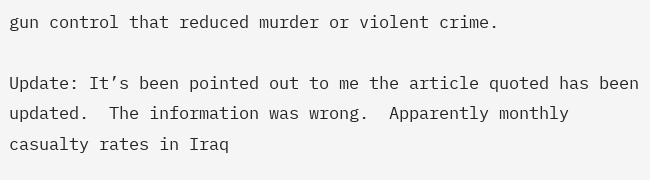gun control that reduced murder or violent crime.

Update: It’s been pointed out to me the article quoted has been updated.  The information was wrong.  Apparently monthly casualty rates in Iraq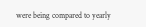were being compared to yearly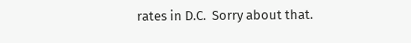rates in D.C.  Sorry about that.